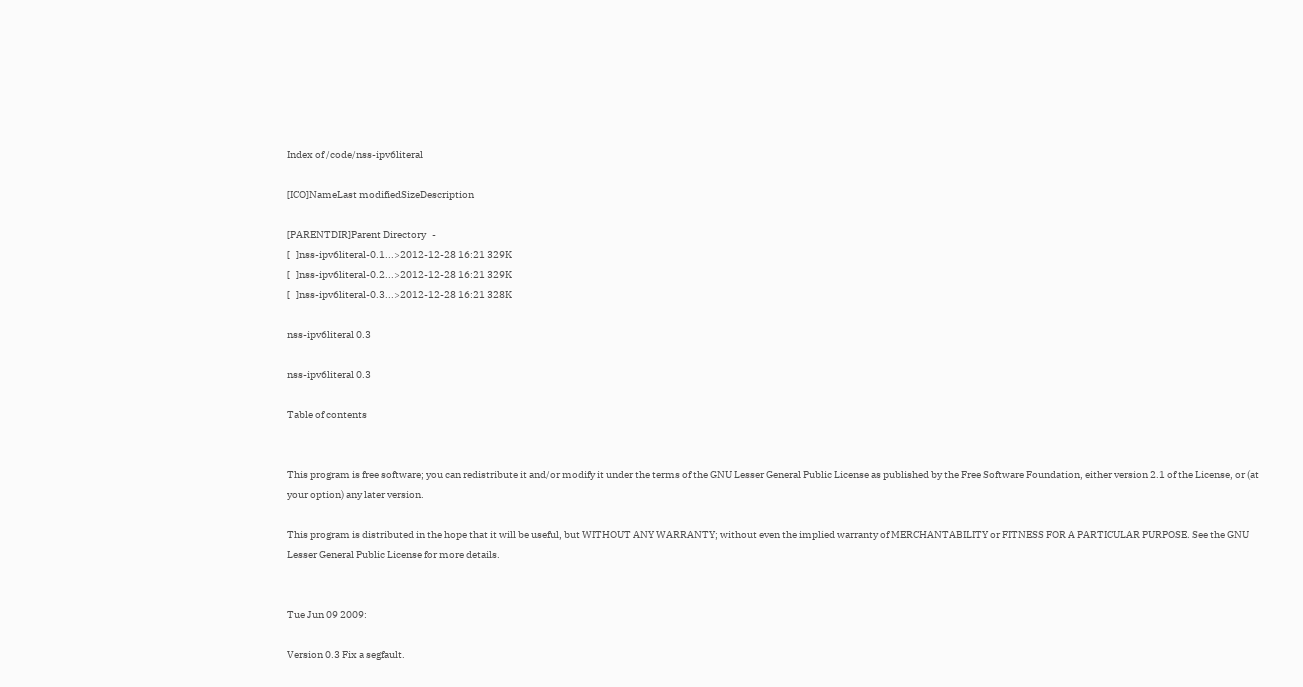Index of /code/nss-ipv6literal

[ICO]NameLast modifiedSizeDescription

[PARENTDIR]Parent Directory   -
[   ]nss-ipv6literal-0.1...>2012-12-28 16:21 329K
[   ]nss-ipv6literal-0.2...>2012-12-28 16:21 329K
[   ]nss-ipv6literal-0.3...>2012-12-28 16:21 328K

nss-ipv6literal 0.3

nss-ipv6literal 0.3

Table of contents


This program is free software; you can redistribute it and/or modify it under the terms of the GNU Lesser General Public License as published by the Free Software Foundation, either version 2.1 of the License, or (at your option) any later version.

This program is distributed in the hope that it will be useful, but WITHOUT ANY WARRANTY; without even the implied warranty of MERCHANTABILITY or FITNESS FOR A PARTICULAR PURPOSE. See the GNU Lesser General Public License for more details.


Tue Jun 09 2009:

Version 0.3 Fix a segfault.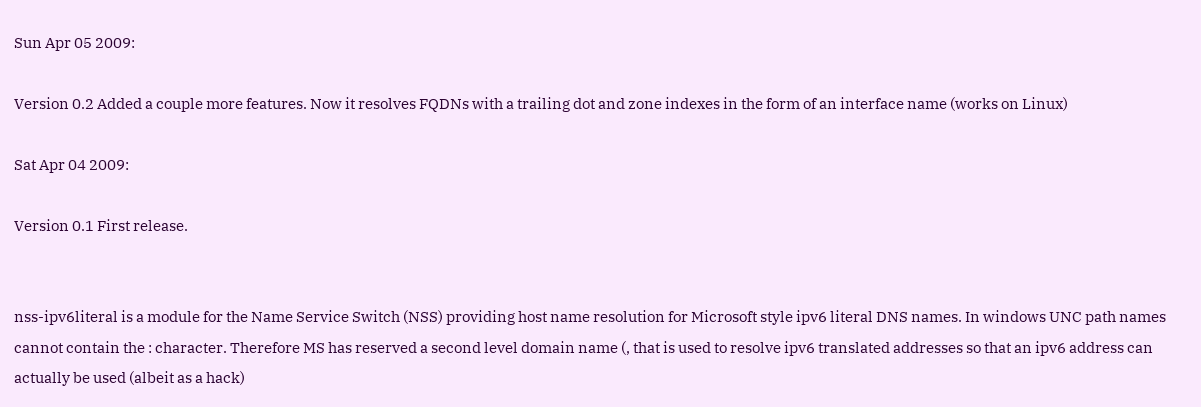Sun Apr 05 2009:

Version 0.2 Added a couple more features. Now it resolves FQDNs with a trailing dot and zone indexes in the form of an interface name (works on Linux)

Sat Apr 04 2009:

Version 0.1 First release.


nss-ipv6literal is a module for the Name Service Switch (NSS) providing host name resolution for Microsoft style ipv6 literal DNS names. In windows UNC path names cannot contain the : character. Therefore MS has reserved a second level domain name (, that is used to resolve ipv6 translated addresses so that an ipv6 address can actually be used (albeit as a hack)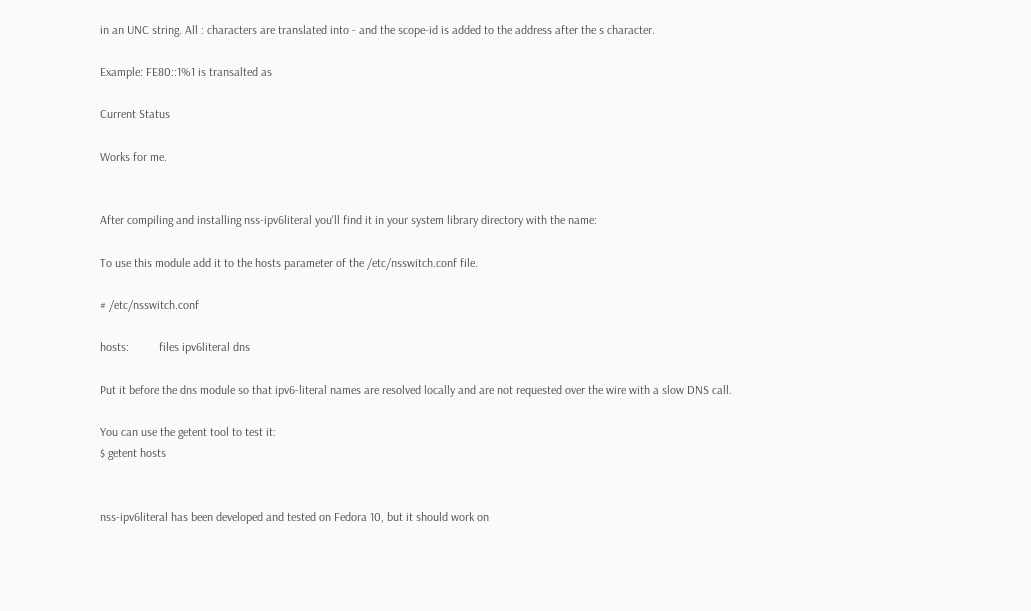in an UNC string. All : characters are translated into - and the scope-id is added to the address after the s character.

Example: FE80::1%1 is transalted as

Current Status

Works for me.


After compiling and installing nss-ipv6literal you'll find it in your system library directory with the name:

To use this module add it to the hosts parameter of the /etc/nsswitch.conf file.

# /etc/nsswitch.conf

hosts:          files ipv6literal dns

Put it before the dns module so that ipv6-literal names are resolved locally and are not requested over the wire with a slow DNS call.

You can use the getent tool to test it:
$ getent hosts


nss-ipv6literal has been developed and tested on Fedora 10, but it should work on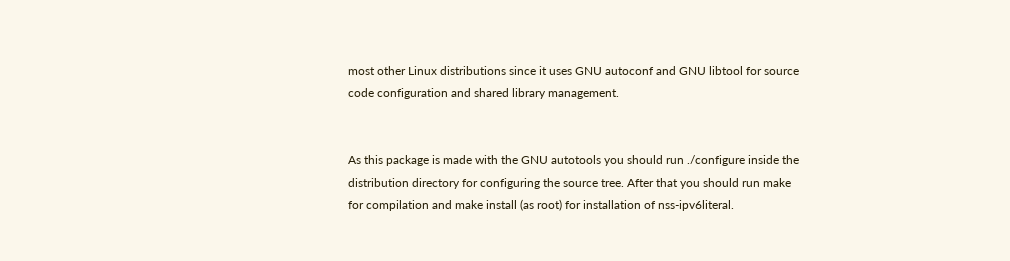most other Linux distributions since it uses GNU autoconf and GNU libtool for source code configuration and shared library management.


As this package is made with the GNU autotools you should run ./configure inside the distribution directory for configuring the source tree. After that you should run make for compilation and make install (as root) for installation of nss-ipv6literal.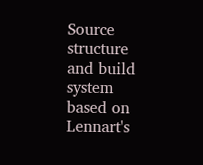Source structure and build system based on Lennart's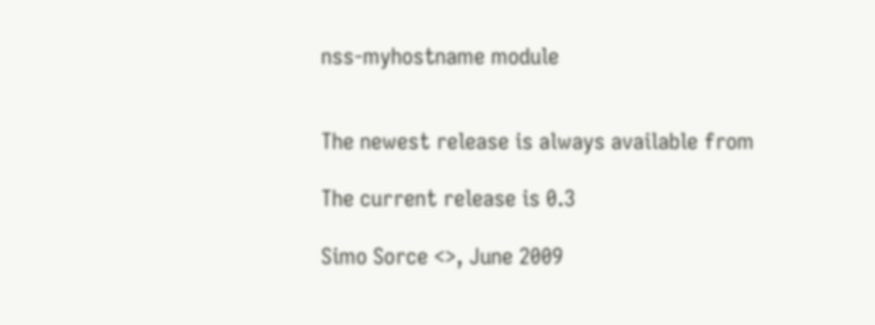nss-myhostname module


The newest release is always available from

The current release is 0.3

Simo Sorce <>, June 2009